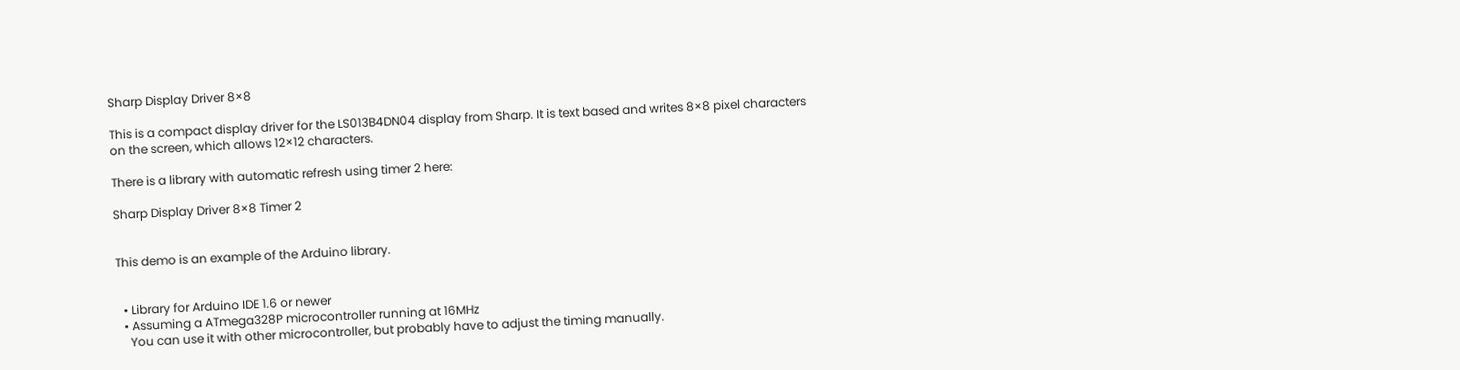Sharp Display Driver 8×8

This is a compact display driver for the LS013B4DN04 display from Sharp. It is text based and writes 8×8 pixel characters on the screen, which allows 12×12 characters.

There is a library with automatic refresh using timer 2 here:

Sharp Display Driver 8×8 Timer 2


This demo is an example of the Arduino library.


  • Library for Arduino IDE 1.6 or newer
  • Assuming a ATmega328P microcontroller running at 16MHz
    You can use it with other microcontroller, but probably have to adjust the timing manually.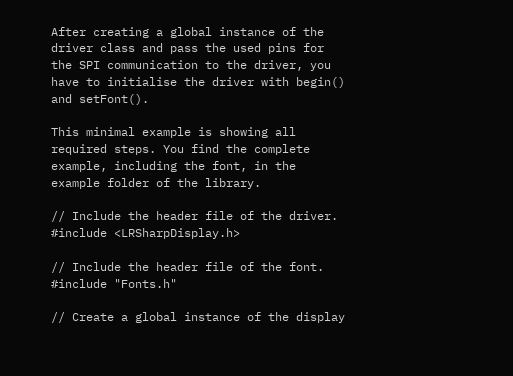After creating a global instance of the driver class and pass the used pins for the SPI communication to the driver, you have to initialise the driver with begin() and setFont().

This minimal example is showing all required steps. You find the complete example, including the font, in the example folder of the library.

// Include the header file of the driver.
#include <LRSharpDisplay.h>

// Include the header file of the font.
#include "Fonts.h"

// Create a global instance of the display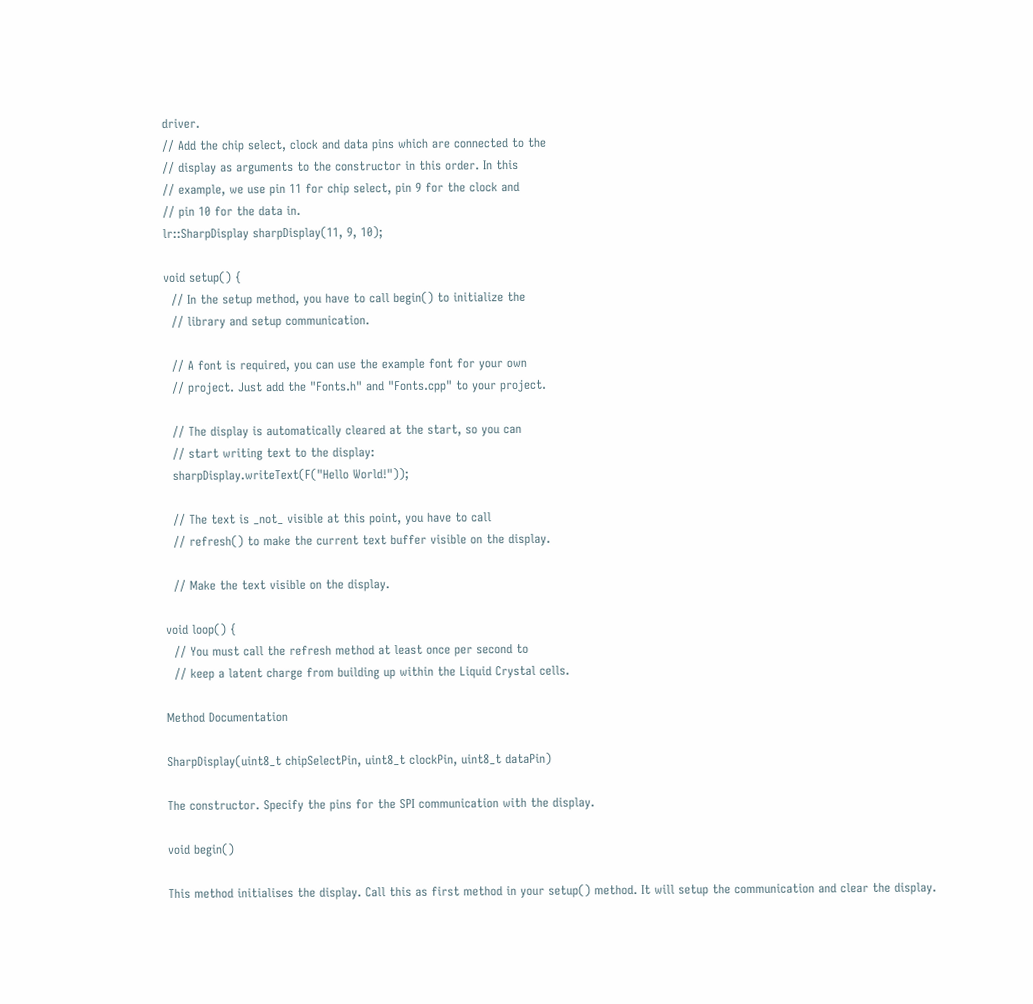driver.
// Add the chip select, clock and data pins which are connected to the
// display as arguments to the constructor in this order. In this
// example, we use pin 11 for chip select, pin 9 for the clock and
// pin 10 for the data in.
lr::SharpDisplay sharpDisplay(11, 9, 10);

void setup() {
  // In the setup method, you have to call begin() to initialize the
  // library and setup communication.

  // A font is required, you can use the example font for your own
  // project. Just add the "Fonts.h" and "Fonts.cpp" to your project.

  // The display is automatically cleared at the start, so you can
  // start writing text to the display:
  sharpDisplay.writeText(F("Hello World!"));

  // The text is _not_ visible at this point, you have to call
  // refresh() to make the current text buffer visible on the display.

  // Make the text visible on the display.

void loop() {
  // You must call the refresh method at least once per second to
  // keep a latent charge from building up within the Liquid Crystal cells.

Method Documentation

SharpDisplay(uint8_t chipSelectPin, uint8_t clockPin, uint8_t dataPin)

The constructor. Specify the pins for the SPI communication with the display.

void begin()

This method initialises the display. Call this as first method in your setup() method. It will setup the communication and clear the display.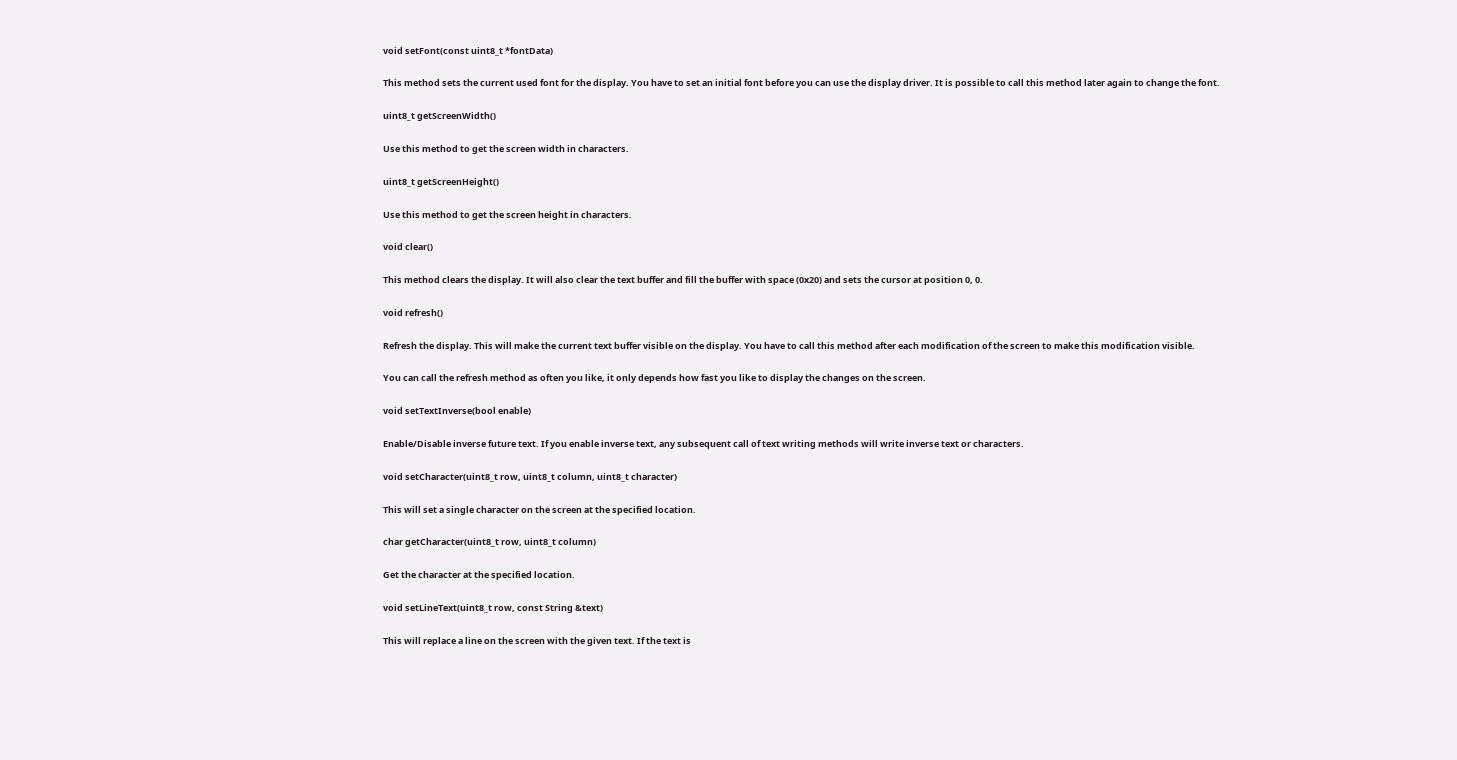void setFont(const uint8_t *fontData)

This method sets the current used font for the display. You have to set an initial font before you can use the display driver. It is possible to call this method later again to change the font.

uint8_t getScreenWidth()

Use this method to get the screen width in characters.

uint8_t getScreenHeight()

Use this method to get the screen height in characters.

void clear()

This method clears the display. It will also clear the text buffer and fill the buffer with space (0x20) and sets the cursor at position 0, 0.

void refresh()

Refresh the display. This will make the current text buffer visible on the display. You have to call this method after each modification of the screen to make this modification visible.

You can call the refresh method as often you like, it only depends how fast you like to display the changes on the screen.

void setTextInverse(bool enable)

Enable/Disable inverse future text. If you enable inverse text, any subsequent call of text writing methods will write inverse text or characters.

void setCharacter(uint8_t row, uint8_t column, uint8_t character)

This will set a single character on the screen at the specified location.

char getCharacter(uint8_t row, uint8_t column)

Get the character at the specified location.

void setLineText(uint8_t row, const String &text)

This will replace a line on the screen with the given text. If the text is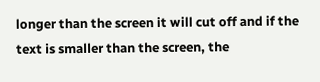longer than the screen it will cut off and if the text is smaller than the screen, the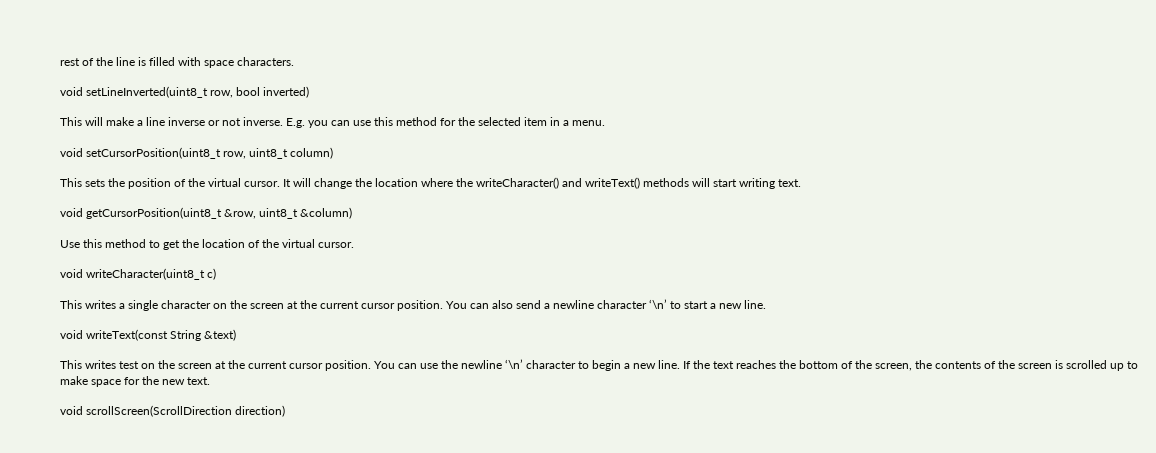rest of the line is filled with space characters.

void setLineInverted(uint8_t row, bool inverted)

This will make a line inverse or not inverse. E.g. you can use this method for the selected item in a menu.

void setCursorPosition(uint8_t row, uint8_t column)

This sets the position of the virtual cursor. It will change the location where the writeCharacter() and writeText() methods will start writing text.

void getCursorPosition(uint8_t &row, uint8_t &column)

Use this method to get the location of the virtual cursor.

void writeCharacter(uint8_t c)

This writes a single character on the screen at the current cursor position. You can also send a newline character ‘\n’ to start a new line.

void writeText(const String &text)

This writes test on the screen at the current cursor position. You can use the newline ‘\n’ character to begin a new line. If the text reaches the bottom of the screen, the contents of the screen is scrolled up to make space for the new text.

void scrollScreen(ScrollDirection direction)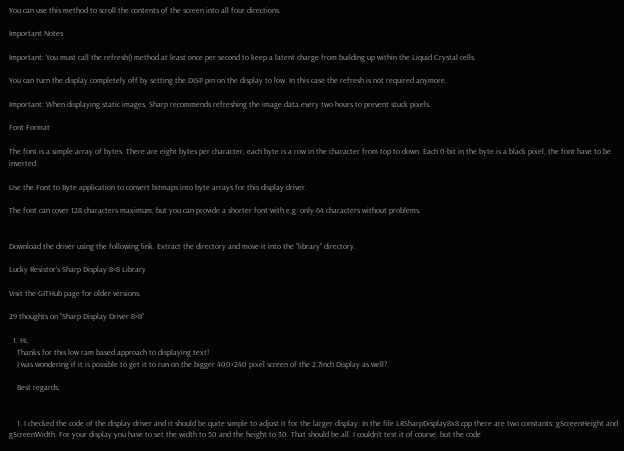You can use this method to scroll the contents of the screen into all four directions.

Important Notes

Important: You must call the refresh() method at least once per second to keep a latent charge from building up within the Liquid Crystal cells.

You can turn the display completely off by setting the DISP pin on the display to low. In this case the refresh is not required anymore.

Important: When displaying static images, Sharp recommends refreshing the image data every two hours to prevent stuck pixels.

Font Format

The font is a simple array of bytes. There are eight bytes per character, each byte is a row in the character from top to down. Each 0-bit in the byte is a black pixel, the font have to be inverted.

Use the Font to Byte application to convert bitmaps into byte arrays for this display driver.

The font can cover 128 characters maximum, but you can provide a shorter font with e.g. only 64 characters without problems.


Download the driver using the following link. Extract the directory and move it into the “library” directory.

Lucky Resistor’s Sharp Display 8×8 Library

Visit the GITHub page for older versions.

29 thoughts on “Sharp Display Driver 8×8”

  1. Hi,
    Thanks for this low ram based approach to displaying text!
    I was wondering if it is possible to get it to run on the bigger 400×240 pixel screen of the 2.7inch Display as well?

    Best regards,


    1. I checked the code of the display driver and it should be quite simple to adjust it for the larger display. In the file LRSharpDisplay8x8.cpp there are two constants: gScreenHeight and gScreenWidth. For your display you have to set the width to 50 and the height to 30. That should be all. I couldn’t test it of course, but the code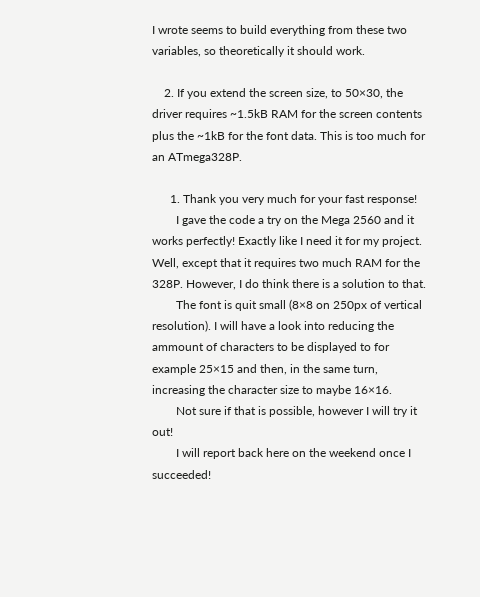I wrote seems to build everything from these two variables, so theoretically it should work.

    2. If you extend the screen size, to 50×30, the driver requires ~1.5kB RAM for the screen contents plus the ~1kB for the font data. This is too much for an ATmega328P.

      1. Thank you very much for your fast response!
        I gave the code a try on the Mega 2560 and it works perfectly! Exactly like I need it for my project. Well, except that it requires two much RAM for the 328P. However, I do think there is a solution to that.
        The font is quit small (8×8 on 250px of vertical resolution). I will have a look into reducing the ammount of characters to be displayed to for example 25×15 and then, in the same turn, increasing the character size to maybe 16×16.
        Not sure if that is possible, however I will try it out!
        I will report back here on the weekend once I succeeded!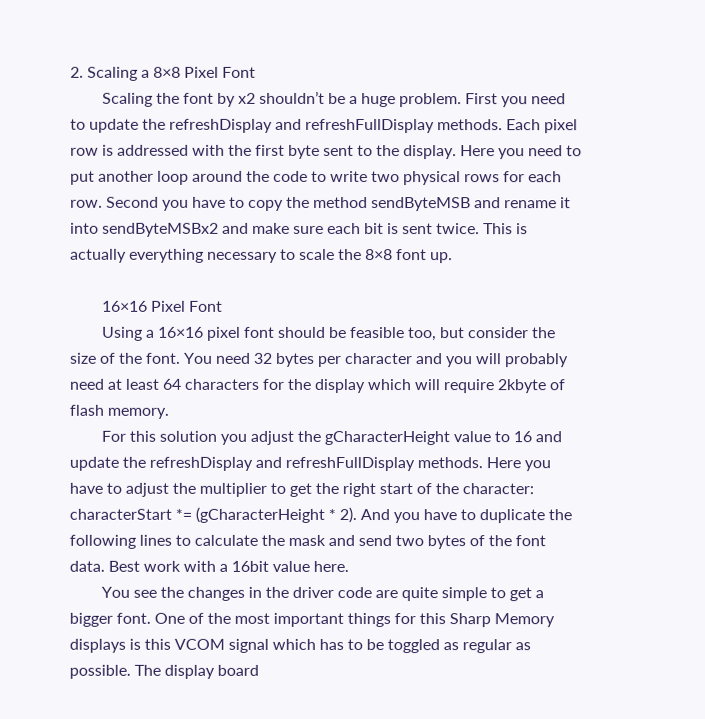2. Scaling a 8×8 Pixel Font
        Scaling the font by x2 shouldn’t be a huge problem. First you need to update the refreshDisplay and refreshFullDisplay methods. Each pixel row is addressed with the first byte sent to the display. Here you need to put another loop around the code to write two physical rows for each row. Second you have to copy the method sendByteMSB and rename it into sendByteMSBx2 and make sure each bit is sent twice. This is actually everything necessary to scale the 8×8 font up.

        16×16 Pixel Font
        Using a 16×16 pixel font should be feasible too, but consider the size of the font. You need 32 bytes per character and you will probably need at least 64 characters for the display which will require 2kbyte of flash memory.
        For this solution you adjust the gCharacterHeight value to 16 and update the refreshDisplay and refreshFullDisplay methods. Here you have to adjust the multiplier to get the right start of the character: characterStart *= (gCharacterHeight * 2). And you have to duplicate the following lines to calculate the mask and send two bytes of the font data. Best work with a 16bit value here.
        You see the changes in the driver code are quite simple to get a bigger font. One of the most important things for this Sharp Memory displays is this VCOM signal which has to be toggled as regular as possible. The display board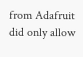from Adafruit did only allow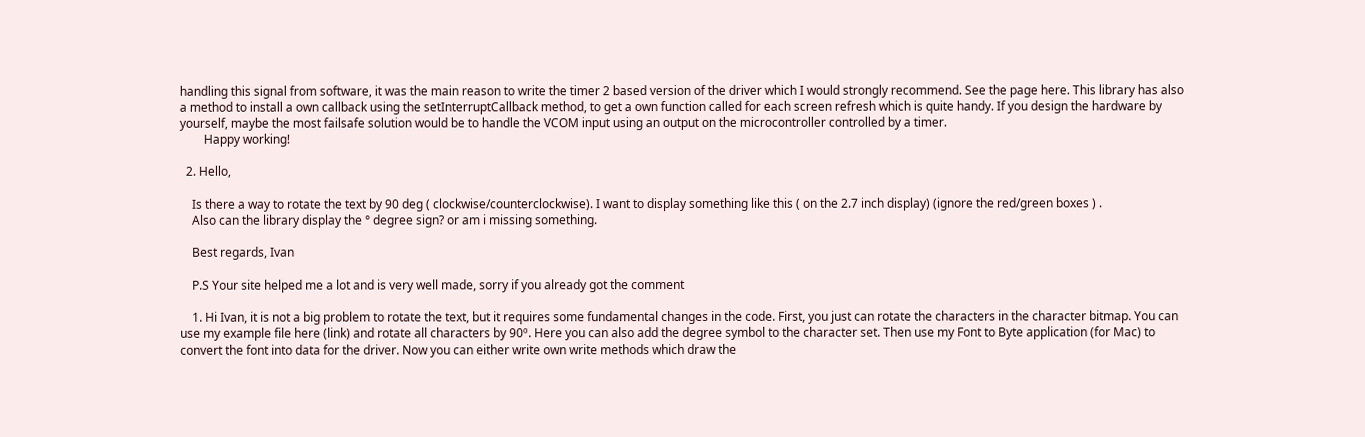handling this signal from software, it was the main reason to write the timer 2 based version of the driver which I would strongly recommend. See the page here. This library has also a method to install a own callback using the setInterruptCallback method, to get a own function called for each screen refresh which is quite handy. If you design the hardware by yourself, maybe the most failsafe solution would be to handle the VCOM input using an output on the microcontroller controlled by a timer.
        Happy working!

  2. Hello,

    Is there a way to rotate the text by 90 deg ( clockwise/counterclockwise). I want to display something like this ( on the 2.7 inch display) (ignore the red/green boxes ) .
    Also can the library display the ° degree sign? or am i missing something.

    Best regards, Ivan

    P.S Your site helped me a lot and is very well made, sorry if you already got the comment

    1. Hi Ivan, it is not a big problem to rotate the text, but it requires some fundamental changes in the code. First, you just can rotate the characters in the character bitmap. You can use my example file here (link) and rotate all characters by 90º. Here you can also add the degree symbol to the character set. Then use my Font to Byte application (for Mac) to convert the font into data for the driver. Now you can either write own write methods which draw the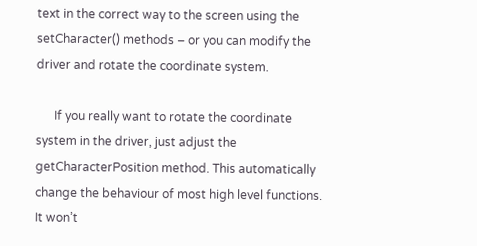text in the correct way to the screen using the setCharacter() methods – or you can modify the driver and rotate the coordinate system.

      If you really want to rotate the coordinate system in the driver, just adjust the getCharacterPosition method. This automatically change the behaviour of most high level functions. It won’t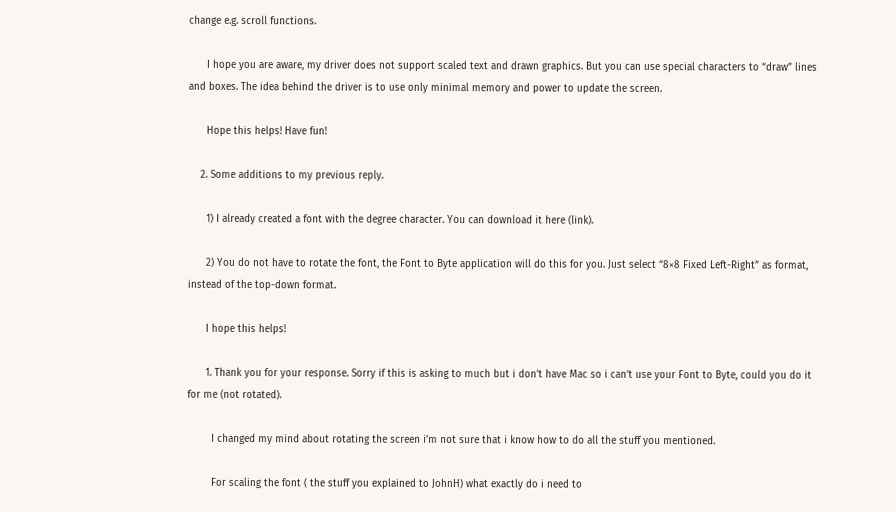change e.g. scroll functions.

      I hope you are aware, my driver does not support scaled text and drawn graphics. But you can use special characters to “draw” lines and boxes. The idea behind the driver is to use only minimal memory and power to update the screen.

      Hope this helps! Have fun!

    2. Some additions to my previous reply.

      1) I already created a font with the degree character. You can download it here (link).

      2) You do not have to rotate the font, the Font to Byte application will do this for you. Just select “8×8 Fixed Left-Right” as format, instead of the top-down format.

      I hope this helps!

      1. Thank you for your response. Sorry if this is asking to much but i don’t have Mac so i can’t use your Font to Byte, could you do it for me (not rotated).

        I changed my mind about rotating the screen i’m not sure that i know how to do all the stuff you mentioned.

        For scaling the font ( the stuff you explained to JohnH) what exactly do i need to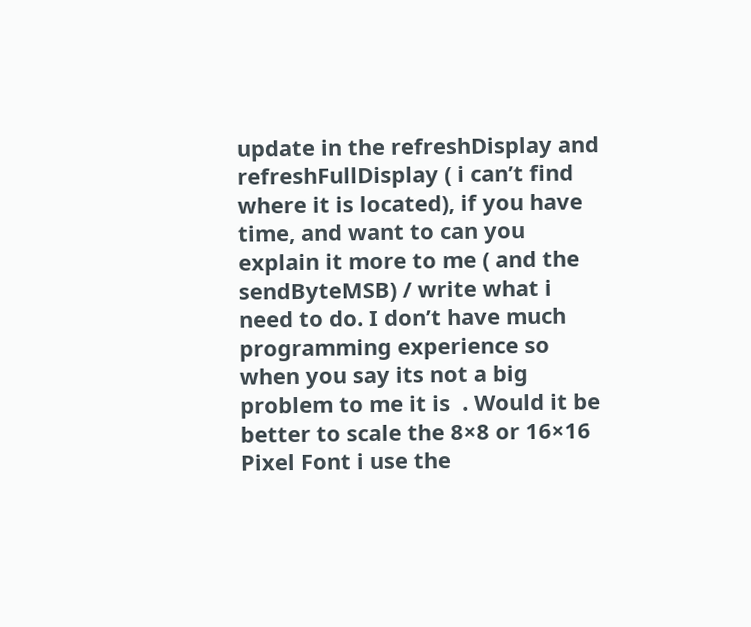update in the refreshDisplay and refreshFullDisplay ( i can’t find where it is located), if you have time, and want to can you explain it more to me ( and the sendByteMSB) / write what i need to do. I don’t have much programming experience so when you say its not a big problem to me it is  . Would it be better to scale the 8×8 or 16×16 Pixel Font i use the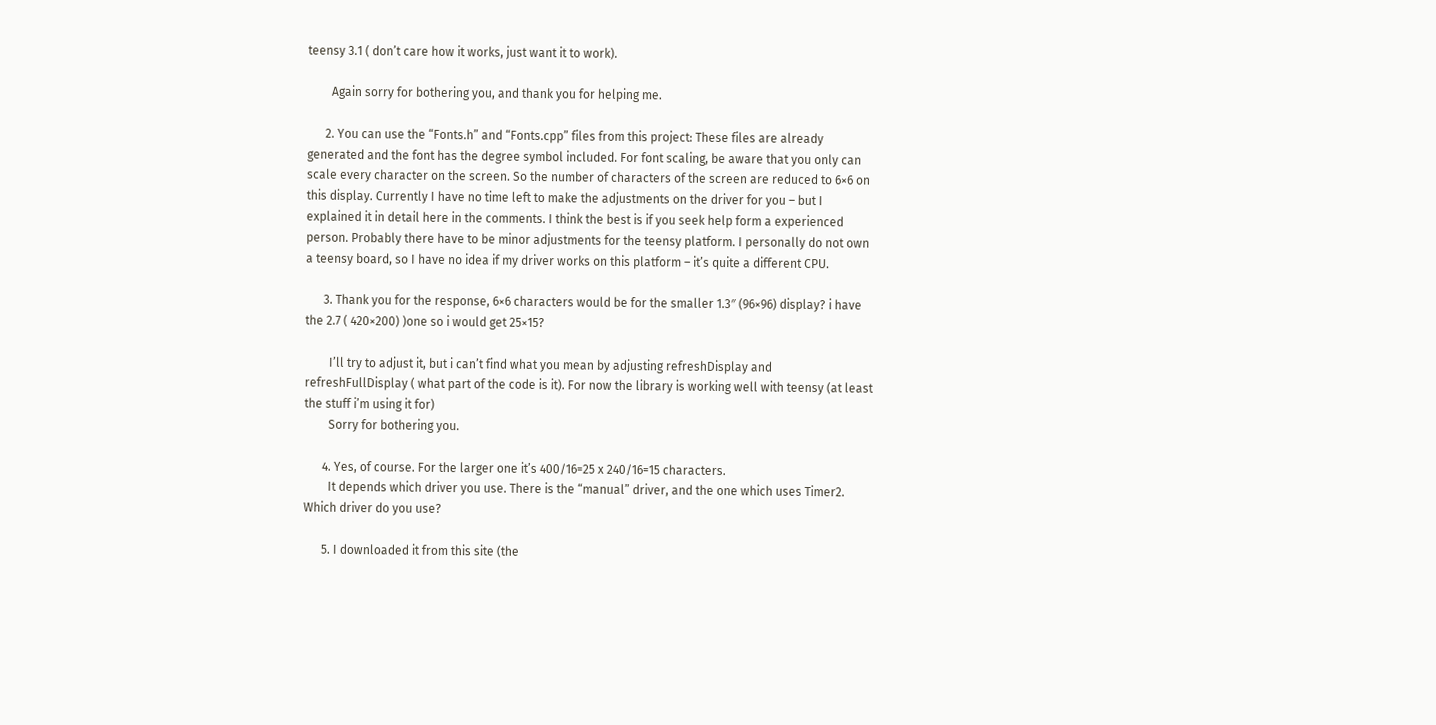teensy 3.1 ( don’t care how it works, just want it to work).

        Again sorry for bothering you, and thank you for helping me.

      2. You can use the “Fonts.h” and “Fonts.cpp” files from this project: These files are already generated and the font has the degree symbol included. For font scaling, be aware that you only can scale every character on the screen. So the number of characters of the screen are reduced to 6×6 on this display. Currently I have no time left to make the adjustments on the driver for you – but I explained it in detail here in the comments. I think the best is if you seek help form a experienced person. Probably there have to be minor adjustments for the teensy platform. I personally do not own a teensy board, so I have no idea if my driver works on this platform – it’s quite a different CPU.

      3. Thank you for the response, 6×6 characters would be for the smaller 1.3″ (96×96) display? i have the 2.7 ( 420×200) )one so i would get 25×15?

        I’ll try to adjust it, but i can’t find what you mean by adjusting refreshDisplay and refreshFullDisplay ( what part of the code is it). For now the library is working well with teensy (at least the stuff i’m using it for)
        Sorry for bothering you.

      4. Yes, of course. For the larger one it’s 400/16=25 x 240/16=15 characters.
        It depends which driver you use. There is the “manual” driver, and the one which uses Timer2. Which driver do you use?

      5. I downloaded it from this site (the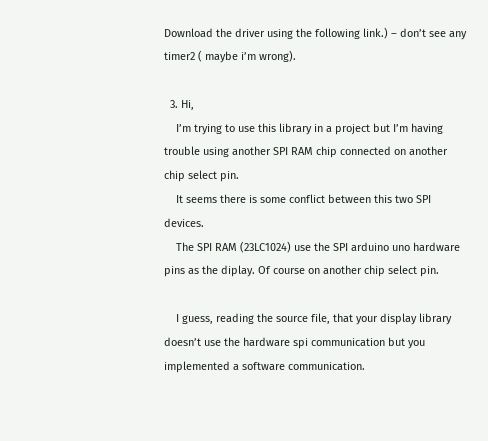Download the driver using the following link.) – don’t see any timer2 ( maybe i’m wrong).

  3. Hi,
    I’m trying to use this library in a project but I’m having trouble using another SPI RAM chip connected on another chip select pin.
    It seems there is some conflict between this two SPI devices.
    The SPI RAM (23LC1024) use the SPI arduino uno hardware pins as the diplay. Of course on another chip select pin.

    I guess, reading the source file, that your display library doesn’t use the hardware spi communication but you implemented a software communication.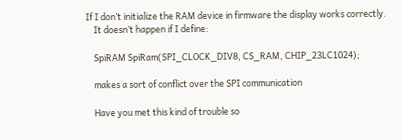If I don’t initialize the RAM device in firmware the display works correctly.
    It doesn’t happen if I define:

    SpiRAM SpiRam(SPI_CLOCK_DIV8, CS_RAM, CHIP_23LC1024);

    makes a sort of conflict over the SPI communication

    Have you met this kind of trouble so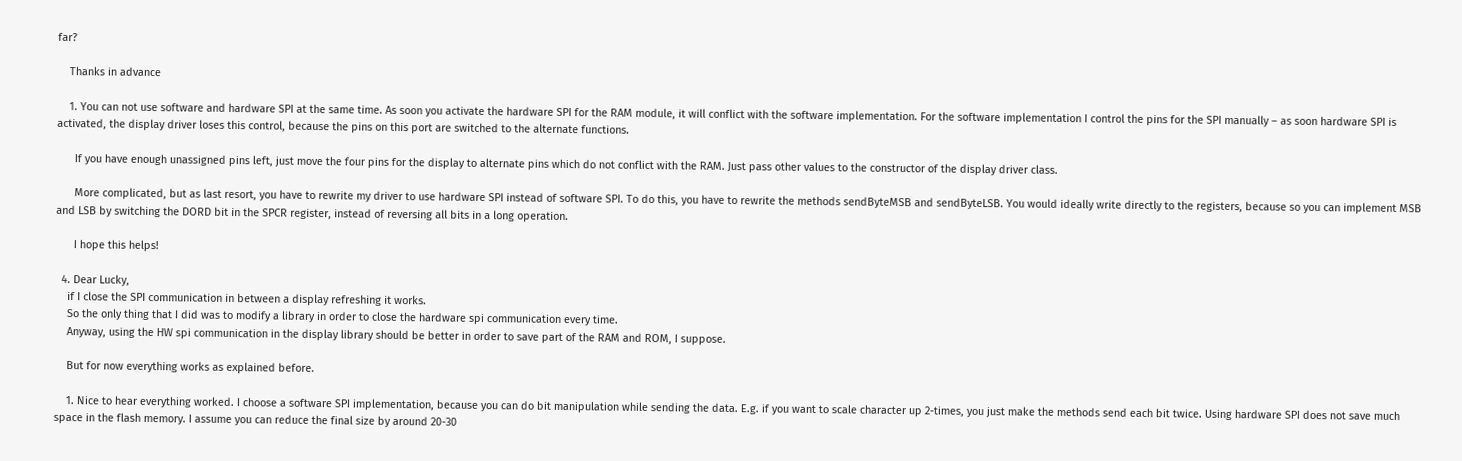far?

    Thanks in advance

    1. You can not use software and hardware SPI at the same time. As soon you activate the hardware SPI for the RAM module, it will conflict with the software implementation. For the software implementation I control the pins for the SPI manually – as soon hardware SPI is activated, the display driver loses this control, because the pins on this port are switched to the alternate functions.

      If you have enough unassigned pins left, just move the four pins for the display to alternate pins which do not conflict with the RAM. Just pass other values to the constructor of the display driver class.

      More complicated, but as last resort, you have to rewrite my driver to use hardware SPI instead of software SPI. To do this, you have to rewrite the methods sendByteMSB and sendByteLSB. You would ideally write directly to the registers, because so you can implement MSB and LSB by switching the DORD bit in the SPCR register, instead of reversing all bits in a long operation.

      I hope this helps!

  4. Dear Lucky,
    if I close the SPI communication in between a display refreshing it works.
    So the only thing that I did was to modify a library in order to close the hardware spi communication every time.
    Anyway, using the HW spi communication in the display library should be better in order to save part of the RAM and ROM, I suppose.

    But for now everything works as explained before.

    1. Nice to hear everything worked. I choose a software SPI implementation, because you can do bit manipulation while sending the data. E.g. if you want to scale character up 2-times, you just make the methods send each bit twice. Using hardware SPI does not save much space in the flash memory. I assume you can reduce the final size by around 20-30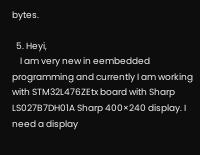bytes.

  5. Heyi,
    I am very new in eembedded programming and currently I am working with STM32L476ZEtx board with Sharp LS027B7DH01A Sharp 400×240 display. I need a display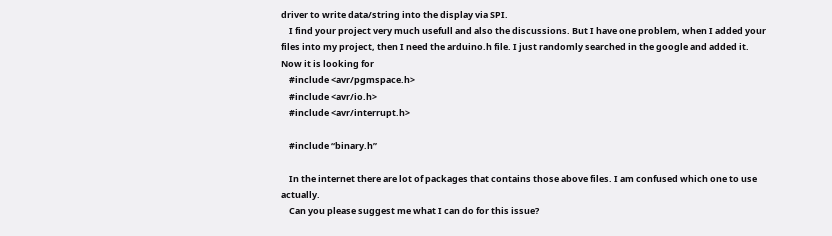driver to write data/string into the display via SPI.
    I find your project very much usefull and also the discussions. But I have one problem, when I added your files into my project, then I need the arduino.h file. I just randomly searched in the google and added it. Now it is looking for
    #include <avr/pgmspace.h>
    #include <avr/io.h>
    #include <avr/interrupt.h>

    #include “binary.h”

    In the internet there are lot of packages that contains those above files. I am confused which one to use actually.
    Can you please suggest me what I can do for this issue?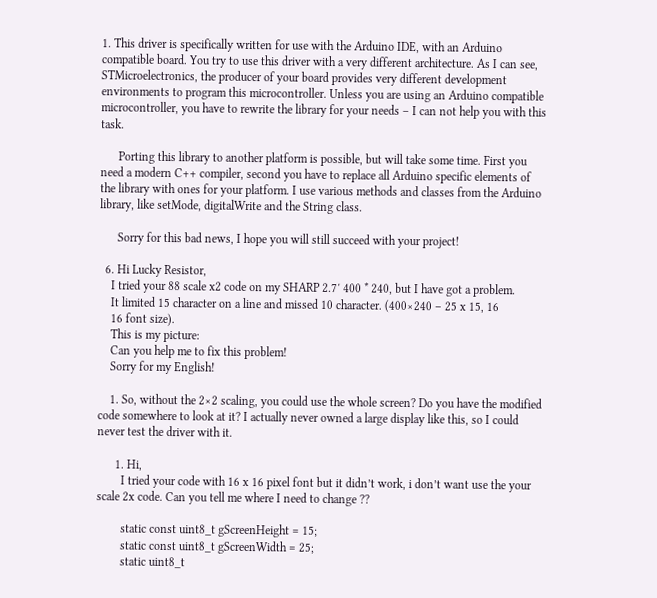1. This driver is specifically written for use with the Arduino IDE, with an Arduino compatible board. You try to use this driver with a very different architecture. As I can see, STMicroelectronics, the producer of your board provides very different development environments to program this microcontroller. Unless you are using an Arduino compatible microcontroller, you have to rewrite the library for your needs – I can not help you with this task.

      Porting this library to another platform is possible, but will take some time. First you need a modern C++ compiler, second you have to replace all Arduino specific elements of the library with ones for your platform. I use various methods and classes from the Arduino library, like setMode, digitalWrite and the String class.

      Sorry for this bad news, I hope you will still succeed with your project!

  6. Hi Lucky Resistor,
    I tried your 88 scale x2 code on my SHARP 2.7′ 400 * 240, but I have got a problem.
    It limited 15 character on a line and missed 10 character. (400×240 – 25 x 15, 16
    16 font size).
    This is my picture:
    Can you help me to fix this problem!
    Sorry for my English!

    1. So, without the 2×2 scaling, you could use the whole screen? Do you have the modified code somewhere to look at it? I actually never owned a large display like this, so I could never test the driver with it.

      1. Hi,
        I tried your code with 16 x 16 pixel font but it didn’t work, i don’t want use the your scale 2x code. Can you tell me where I need to change ??

        static const uint8_t gScreenHeight = 15;
        static const uint8_t gScreenWidth = 25;
        static uint8_t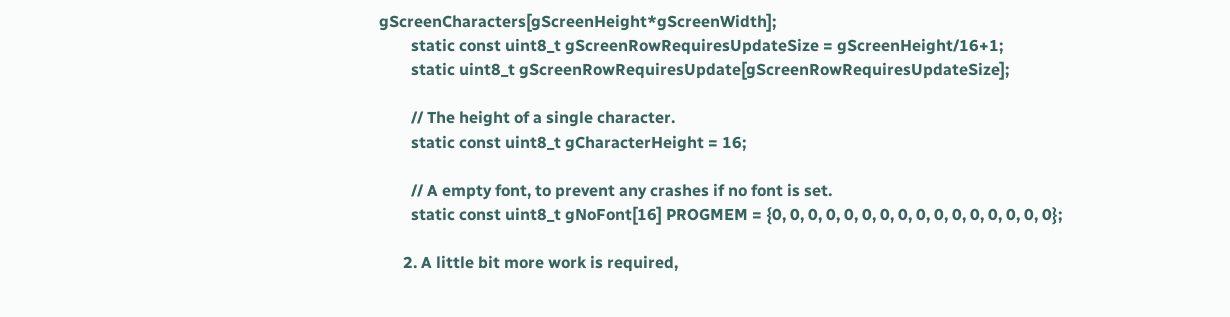gScreenCharacters[gScreenHeight*gScreenWidth];
        static const uint8_t gScreenRowRequiresUpdateSize = gScreenHeight/16+1;
        static uint8_t gScreenRowRequiresUpdate[gScreenRowRequiresUpdateSize];

        // The height of a single character.
        static const uint8_t gCharacterHeight = 16;

        // A empty font, to prevent any crashes if no font is set.
        static const uint8_t gNoFont[16] PROGMEM = {0, 0, 0, 0, 0, 0, 0, 0, 0, 0, 0, 0, 0, 0, 0, 0};

      2. A little bit more work is required,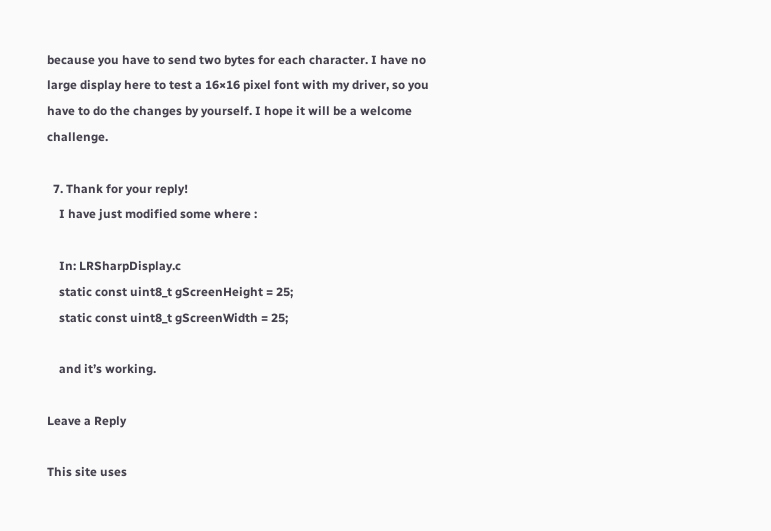because you have to send two bytes for each character. I have no large display here to test a 16×16 pixel font with my driver, so you have to do the changes by yourself. I hope it will be a welcome challenge.

  7. Thank for your reply!
    I have just modified some where :

    In: LRSharpDisplay.c
    static const uint8_t gScreenHeight = 25;
    static const uint8_t gScreenWidth = 25;

    and it’s working.

Leave a Reply

This site uses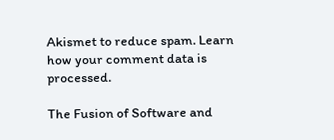Akismet to reduce spam. Learn how your comment data is processed.

The Fusion of Software and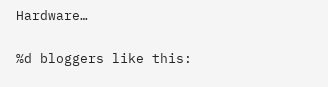Hardware…

%d bloggers like this: